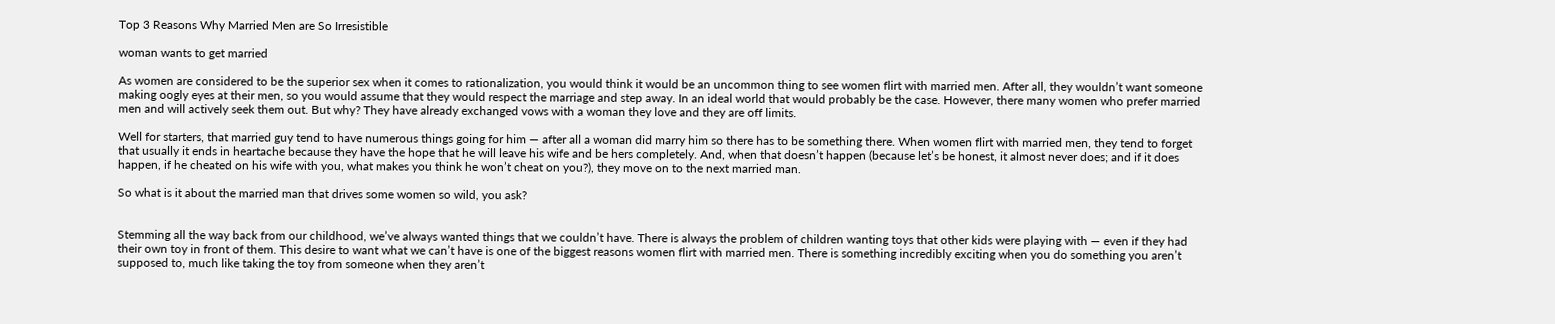Top 3 Reasons Why Married Men are So Irresistible

woman wants to get married

As women are considered to be the superior sex when it comes to rationalization, you would think it would be an uncommon thing to see women flirt with married men. After all, they wouldn’t want someone making oogly eyes at their men, so you would assume that they would respect the marriage and step away. In an ideal world that would probably be the case. However, there many women who prefer married men and will actively seek them out. But why? They have already exchanged vows with a woman they love and they are off limits.

Well for starters, that married guy tend to have numerous things going for him — after all a woman did marry him so there has to be something there. When women flirt with married men, they tend to forget that usually it ends in heartache because they have the hope that he will leave his wife and be hers completely. And, when that doesn’t happen (because let’s be honest, it almost never does; and if it does happen, if he cheated on his wife with you, what makes you think he won’t cheat on you?), they move on to the next married man.

So what is it about the married man that drives some women so wild, you ask?


Stemming all the way back from our childhood, we’ve always wanted things that we couldn’t have. There is always the problem of children wanting toys that other kids were playing with — even if they had their own toy in front of them. This desire to want what we can’t have is one of the biggest reasons women flirt with married men. There is something incredibly exciting when you do something you aren’t supposed to, much like taking the toy from someone when they aren’t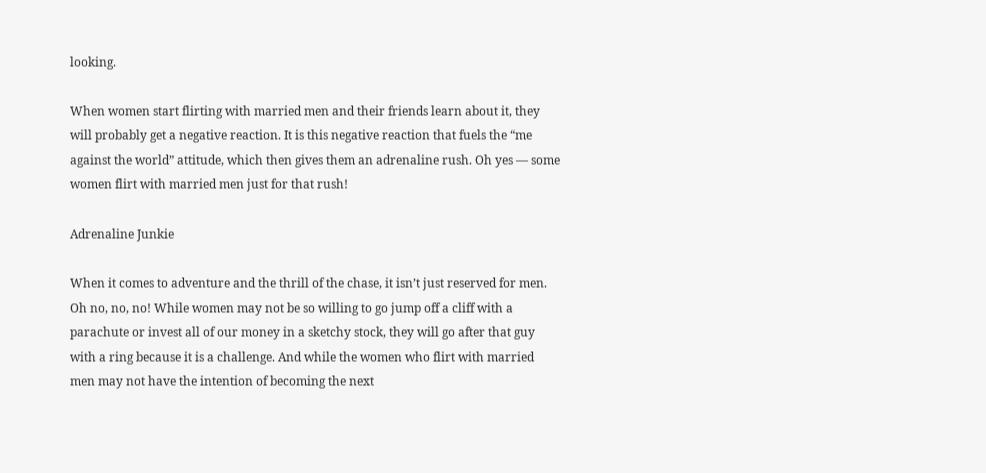looking.

When women start flirting with married men and their friends learn about it, they will probably get a negative reaction. It is this negative reaction that fuels the “me against the world” attitude, which then gives them an adrenaline rush. Oh yes — some women flirt with married men just for that rush!

Adrenaline Junkie

When it comes to adventure and the thrill of the chase, it isn’t just reserved for men. Oh no, no, no! While women may not be so willing to go jump off a cliff with a parachute or invest all of our money in a sketchy stock, they will go after that guy with a ring because it is a challenge. And while the women who flirt with married men may not have the intention of becoming the next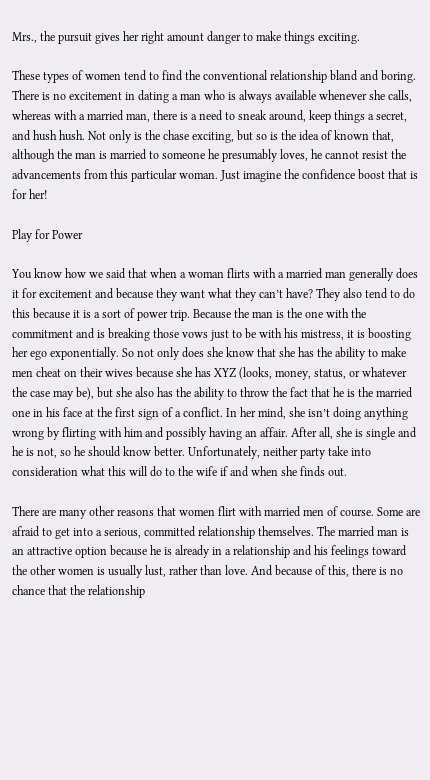Mrs., the pursuit gives her right amount danger to make things exciting.

These types of women tend to find the conventional relationship bland and boring. There is no excitement in dating a man who is always available whenever she calls, whereas with a married man, there is a need to sneak around, keep things a secret, and hush hush. Not only is the chase exciting, but so is the idea of known that, although the man is married to someone he presumably loves, he cannot resist the advancements from this particular woman. Just imagine the confidence boost that is for her!

Play for Power

You know how we said that when a woman flirts with a married man generally does it for excitement and because they want what they can’t have? They also tend to do this because it is a sort of power trip. Because the man is the one with the commitment and is breaking those vows just to be with his mistress, it is boosting her ego exponentially. So not only does she know that she has the ability to make men cheat on their wives because she has XYZ (looks, money, status, or whatever the case may be), but she also has the ability to throw the fact that he is the married one in his face at the first sign of a conflict. In her mind, she isn’t doing anything wrong by flirting with him and possibly having an affair. After all, she is single and he is not, so he should know better. Unfortunately, neither party take into consideration what this will do to the wife if and when she finds out.

There are many other reasons that women flirt with married men of course. Some are afraid to get into a serious, committed relationship themselves. The married man is an attractive option because he is already in a relationship and his feelings toward the other women is usually lust, rather than love. And because of this, there is no chance that the relationship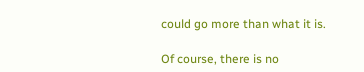could go more than what it is.

Of course, there is no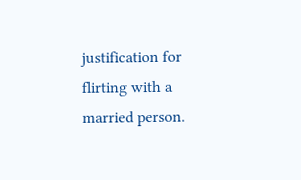justification for flirting with a married person.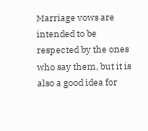Marriage vows are intended to be respected by the ones who say them, but it is also a good idea for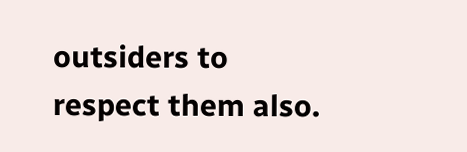outsiders to respect them also.